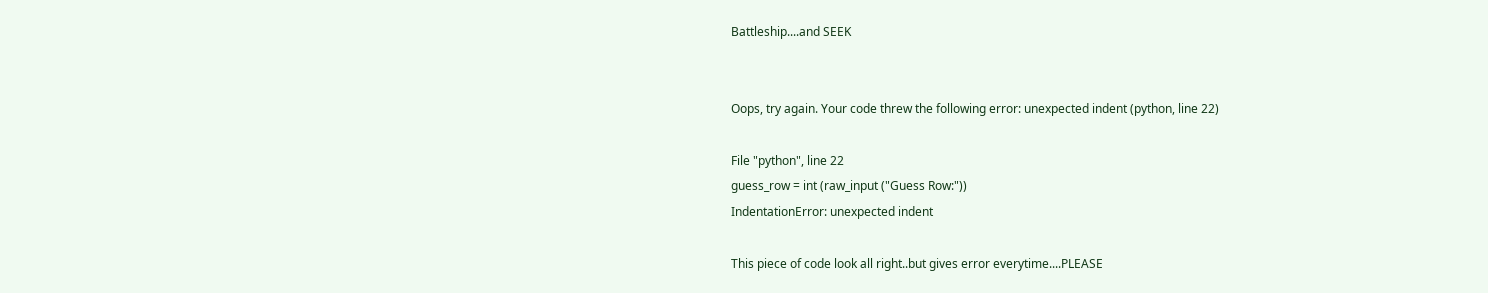Battleship....and SEEK


Oops, try again. Your code threw the following error: unexpected indent (python, line 22)

File "python", line 22
guess_row = int (raw_input ("Guess Row:"))
IndentationError: unexpected indent

This piece of code look all right..but gives error everytime....PLEASE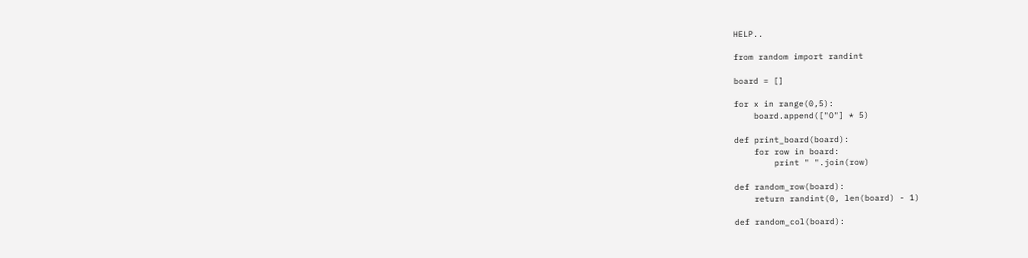HELP..

from random import randint

board = []

for x in range(0,5):
    board.append(["O"] * 5)

def print_board(board):
    for row in board:
        print " ".join(row)

def random_row(board):
    return randint(0, len(board) - 1)

def random_col(board):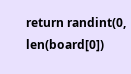return randint(0, len(board[0])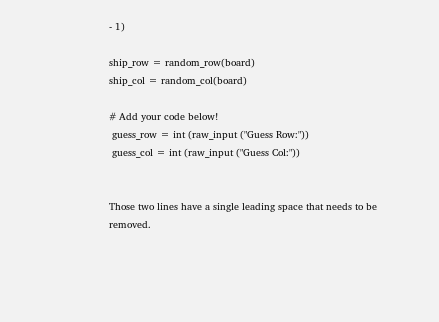- 1)

ship_row = random_row(board)
ship_col = random_col(board)

# Add your code below!
 guess_row = int (raw_input ("Guess Row:"))
 guess_col = int (raw_input ("Guess Col:"))


Those two lines have a single leading space that needs to be removed.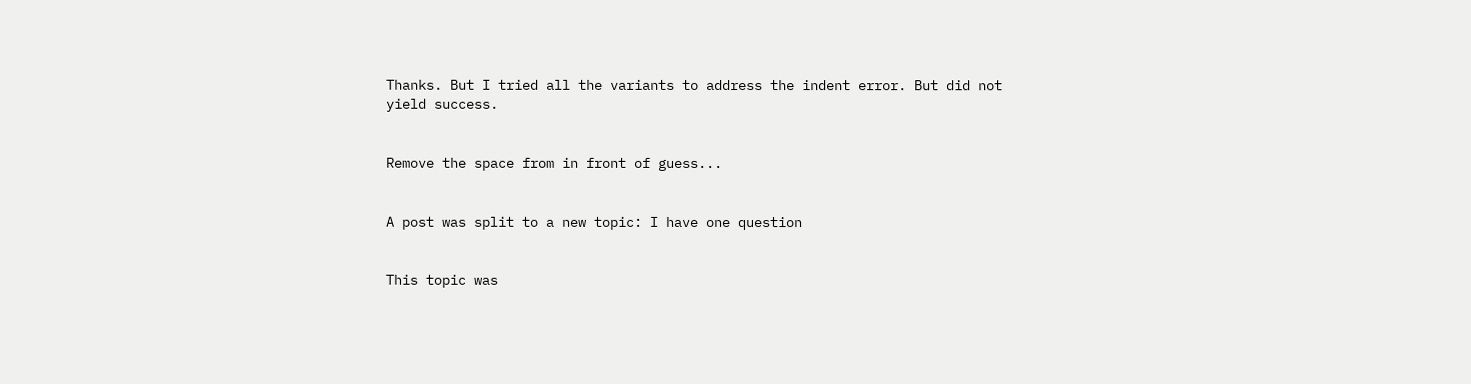Thanks. But I tried all the variants to address the indent error. But did not yield success.


Remove the space from in front of guess...


A post was split to a new topic: I have one question


This topic was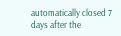automatically closed 7 days after the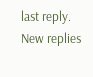last reply. New replies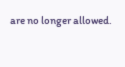are no longer allowed.